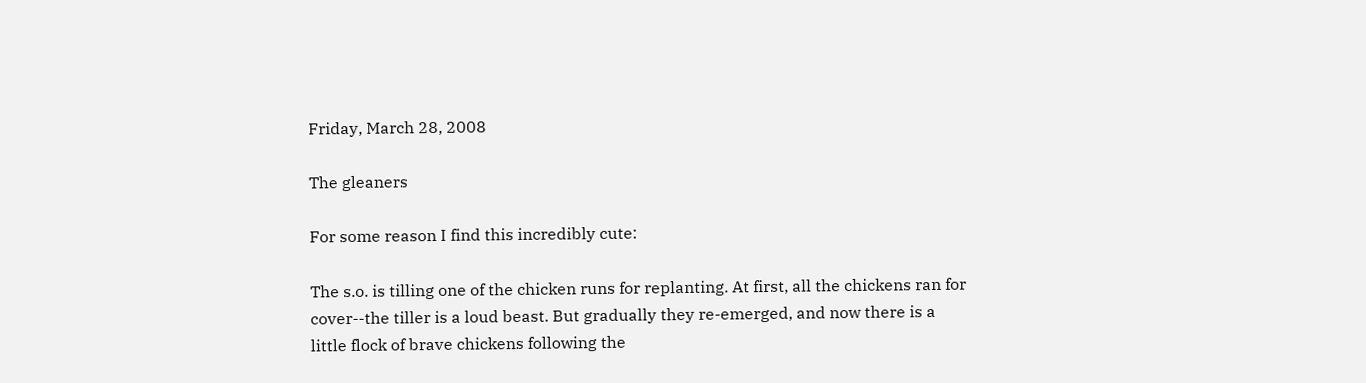Friday, March 28, 2008

The gleaners

For some reason I find this incredibly cute:

The s.o. is tilling one of the chicken runs for replanting. At first, all the chickens ran for cover--the tiller is a loud beast. But gradually they re-emerged, and now there is a little flock of brave chickens following the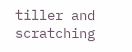tiller and scratching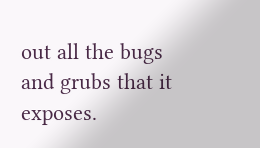out all the bugs and grubs that it exposes.